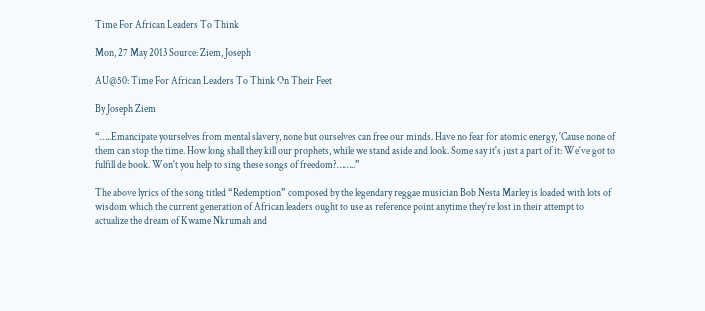Time For African Leaders To Think

Mon, 27 May 2013 Source: Ziem, Joseph

AU@50: Time For African Leaders To Think On Their Feet

By Joseph Ziem

“…..Emancipate yourselves from mental slavery, none but ourselves can free our minds. Have no fear for atomic energy, 'Cause none of them can stop the time. How long shall they kill our prophets, while we stand aside and look. Some say it's just a part of it: We've got to fulfill de book. Won't you help to sing these songs of freedom?……..”

The above lyrics of the song titled “Redemption” composed by the legendary reggae musician Bob Nesta Marley is loaded with lots of wisdom which the current generation of African leaders ought to use as reference point anytime they’re lost in their attempt to actualize the dream of Kwame Nkrumah and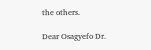the others.

Dear Osagyefo Dr.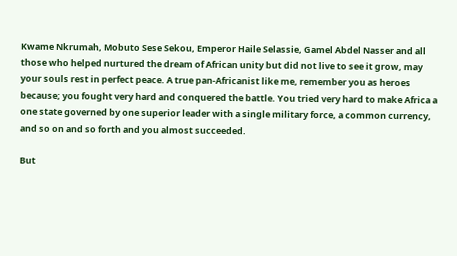Kwame Nkrumah, Mobuto Sese Sekou, Emperor Haile Selassie, Gamel Abdel Nasser and all those who helped nurtured the dream of African unity but did not live to see it grow, may your souls rest in perfect peace. A true pan-Africanist like me, remember you as heroes because; you fought very hard and conquered the battle. You tried very hard to make Africa a one state governed by one superior leader with a single military force, a common currency, and so on and so forth and you almost succeeded.

But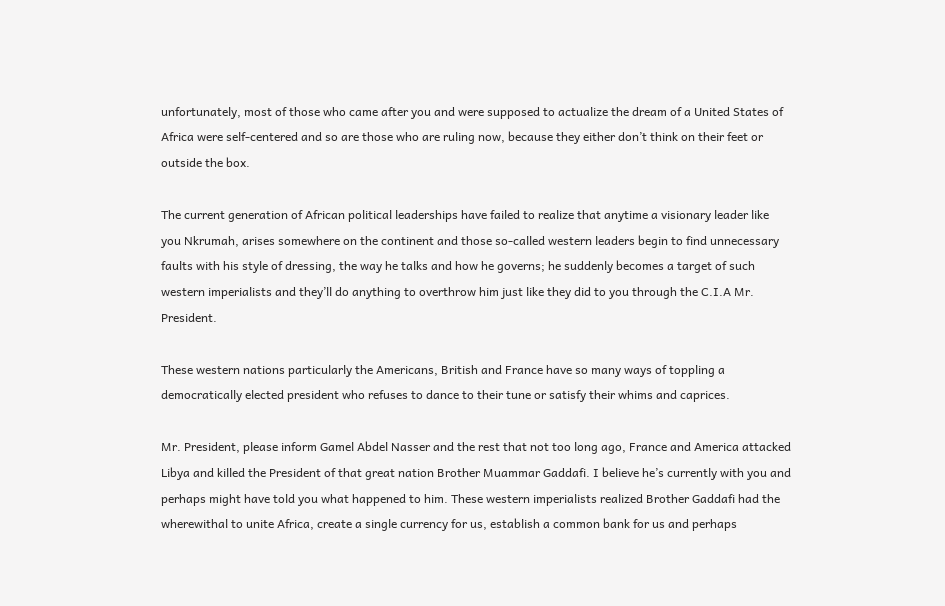unfortunately, most of those who came after you and were supposed to actualize the dream of a United States of Africa were self-centered and so are those who are ruling now, because they either don’t think on their feet or outside the box.

The current generation of African political leaderships have failed to realize that anytime a visionary leader like you Nkrumah, arises somewhere on the continent and those so-called western leaders begin to find unnecessary faults with his style of dressing, the way he talks and how he governs; he suddenly becomes a target of such western imperialists and they’ll do anything to overthrow him just like they did to you through the C.I.A Mr. President.

These western nations particularly the Americans, British and France have so many ways of toppling a democratically elected president who refuses to dance to their tune or satisfy their whims and caprices.

Mr. President, please inform Gamel Abdel Nasser and the rest that not too long ago, France and America attacked Libya and killed the President of that great nation Brother Muammar Gaddafi. I believe he’s currently with you and perhaps might have told you what happened to him. These western imperialists realized Brother Gaddafi had the wherewithal to unite Africa, create a single currency for us, establish a common bank for us and perhaps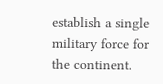establish a single military force for the continent.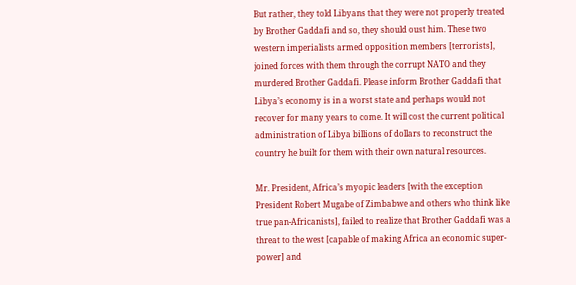But rather, they told Libyans that they were not properly treated by Brother Gaddafi and so, they should oust him. These two western imperialists armed opposition members [terrorists], joined forces with them through the corrupt NATO and they murdered Brother Gaddafi. Please inform Brother Gaddafi that Libya’s economy is in a worst state and perhaps would not recover for many years to come. It will cost the current political administration of Libya billions of dollars to reconstruct the country he built for them with their own natural resources.

Mr. President, Africa’s myopic leaders [with the exception President Robert Mugabe of Zimbabwe and others who think like true pan-Africanists], failed to realize that Brother Gaddafi was a threat to the west [capable of making Africa an economic super-power] and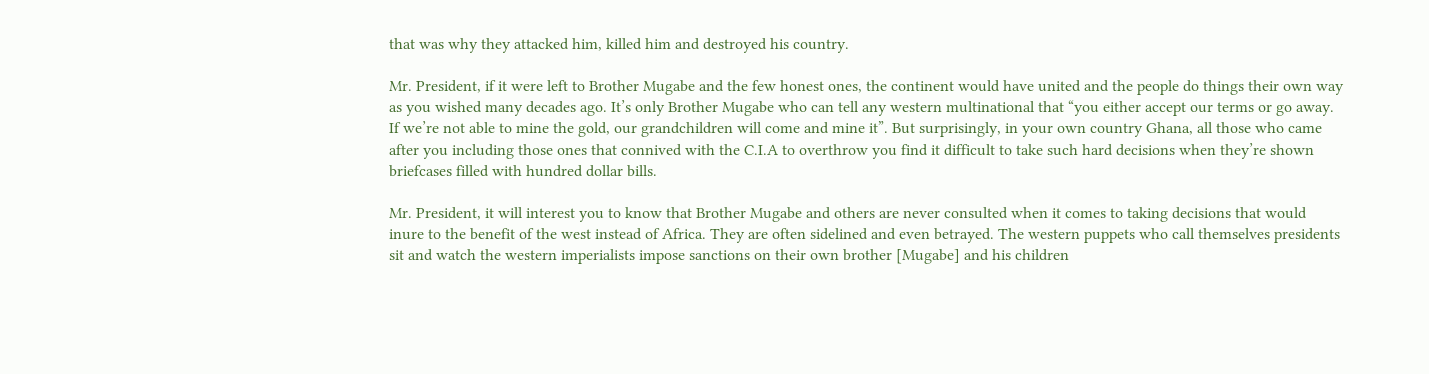that was why they attacked him, killed him and destroyed his country.

Mr. President, if it were left to Brother Mugabe and the few honest ones, the continent would have united and the people do things their own way as you wished many decades ago. It’s only Brother Mugabe who can tell any western multinational that “you either accept our terms or go away. If we’re not able to mine the gold, our grandchildren will come and mine it”. But surprisingly, in your own country Ghana, all those who came after you including those ones that connived with the C.I.A to overthrow you find it difficult to take such hard decisions when they’re shown briefcases filled with hundred dollar bills.

Mr. President, it will interest you to know that Brother Mugabe and others are never consulted when it comes to taking decisions that would inure to the benefit of the west instead of Africa. They are often sidelined and even betrayed. The western puppets who call themselves presidents sit and watch the western imperialists impose sanctions on their own brother [Mugabe] and his children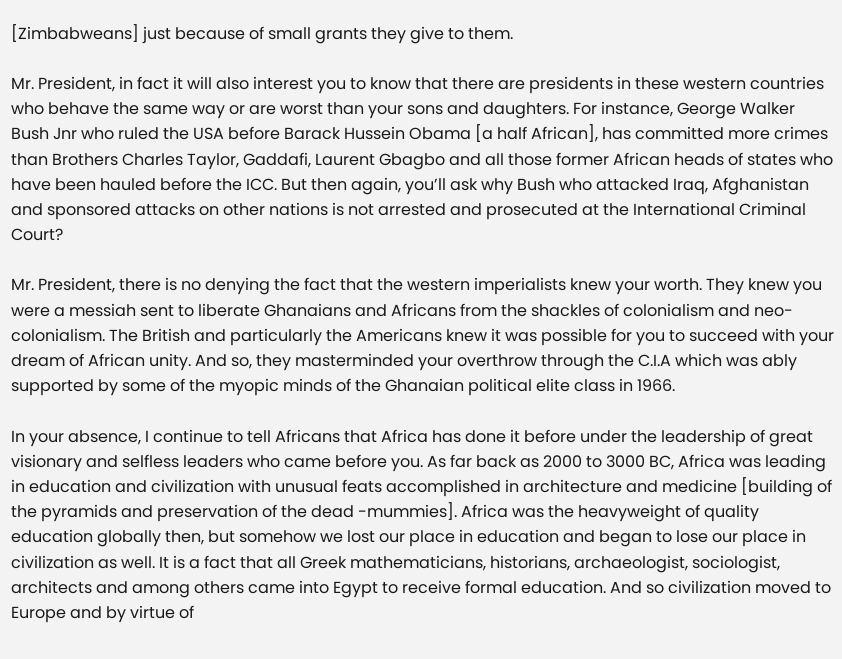[Zimbabweans] just because of small grants they give to them.

Mr. President, in fact it will also interest you to know that there are presidents in these western countries who behave the same way or are worst than your sons and daughters. For instance, George Walker Bush Jnr who ruled the USA before Barack Hussein Obama [a half African], has committed more crimes than Brothers Charles Taylor, Gaddafi, Laurent Gbagbo and all those former African heads of states who have been hauled before the ICC. But then again, you’ll ask why Bush who attacked Iraq, Afghanistan and sponsored attacks on other nations is not arrested and prosecuted at the International Criminal Court?

Mr. President, there is no denying the fact that the western imperialists knew your worth. They knew you were a messiah sent to liberate Ghanaians and Africans from the shackles of colonialism and neo-colonialism. The British and particularly the Americans knew it was possible for you to succeed with your dream of African unity. And so, they masterminded your overthrow through the C.I.A which was ably supported by some of the myopic minds of the Ghanaian political elite class in 1966.

In your absence, I continue to tell Africans that Africa has done it before under the leadership of great visionary and selfless leaders who came before you. As far back as 2000 to 3000 BC, Africa was leading in education and civilization with unusual feats accomplished in architecture and medicine [building of the pyramids and preservation of the dead -mummies]. Africa was the heavyweight of quality education globally then, but somehow we lost our place in education and began to lose our place in civilization as well. It is a fact that all Greek mathematicians, historians, archaeologist, sociologist, architects and among others came into Egypt to receive formal education. And so civilization moved to Europe and by virtue of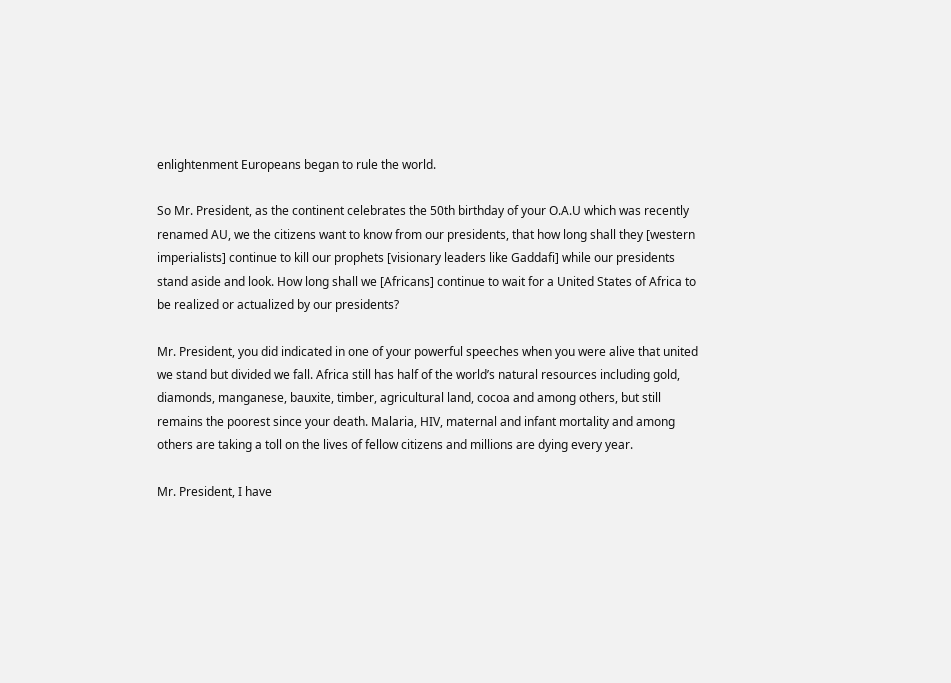enlightenment Europeans began to rule the world.

So Mr. President, as the continent celebrates the 50th birthday of your O.A.U which was recently renamed AU, we the citizens want to know from our presidents, that how long shall they [western imperialists] continue to kill our prophets [visionary leaders like Gaddafi] while our presidents stand aside and look. How long shall we [Africans] continue to wait for a United States of Africa to be realized or actualized by our presidents?

Mr. President, you did indicated in one of your powerful speeches when you were alive that united we stand but divided we fall. Africa still has half of the world’s natural resources including gold, diamonds, manganese, bauxite, timber, agricultural land, cocoa and among others, but still remains the poorest since your death. Malaria, HIV, maternal and infant mortality and among others are taking a toll on the lives of fellow citizens and millions are dying every year.

Mr. President, I have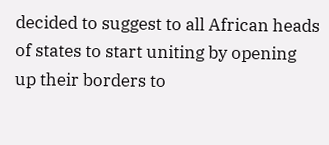decided to suggest to all African heads of states to start uniting by opening up their borders to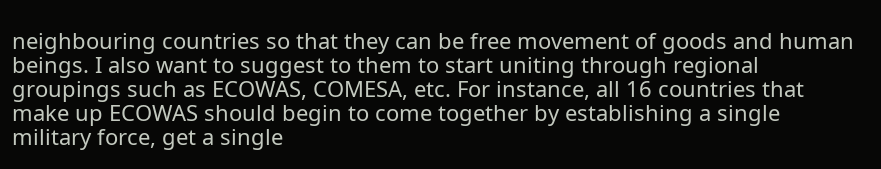neighbouring countries so that they can be free movement of goods and human beings. I also want to suggest to them to start uniting through regional groupings such as ECOWAS, COMESA, etc. For instance, all 16 countries that make up ECOWAS should begin to come together by establishing a single military force, get a single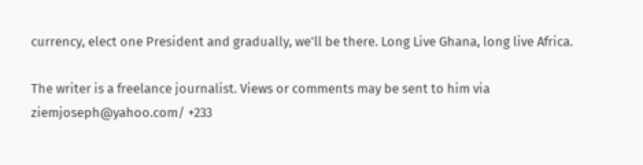currency, elect one President and gradually, we’ll be there. Long Live Ghana, long live Africa.

The writer is a freelance journalist. Views or comments may be sent to him via ziemjoseph@yahoo.com/ +233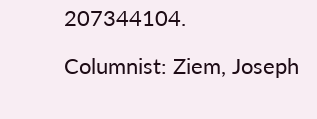207344104.

Columnist: Ziem, Joseph